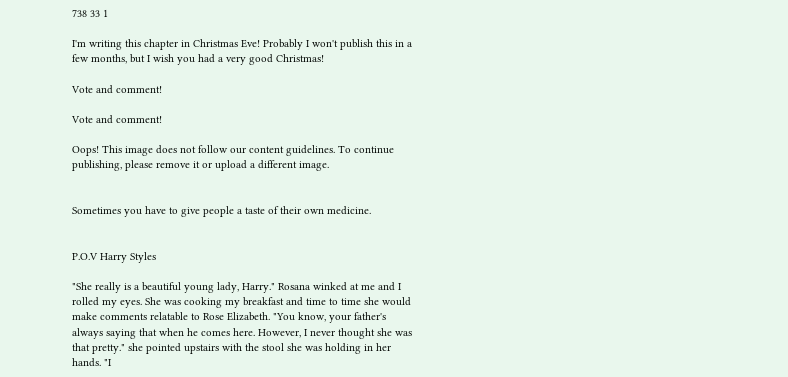738 33 1

I'm writing this chapter in Christmas Eve! Probably I won't publish this in a few months, but I wish you had a very good Christmas!

Vote and comment!

Vote and comment!

Oops! This image does not follow our content guidelines. To continue publishing, please remove it or upload a different image.


Sometimes you have to give people a taste of their own medicine.


P.O.V Harry Styles

"She really is a beautiful young lady, Harry." Rosana winked at me and I rolled my eyes. She was cooking my breakfast and time to time she would make comments relatable to Rose Elizabeth. "You know, your father's always saying that when he comes here. However, I never thought she was that pretty." she pointed upstairs with the stool she was holding in her hands. "I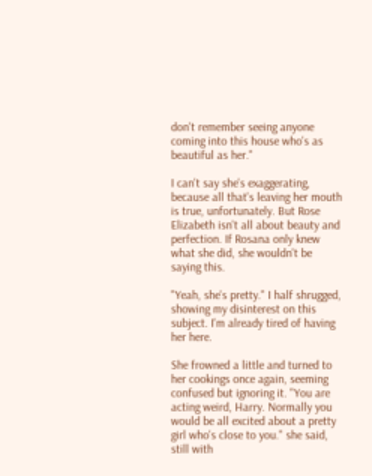don't remember seeing anyone coming into this house who's as beautiful as her."

I can't say she's exaggerating, because all that's leaving her mouth is true, unfortunately. But Rose Elizabeth isn't all about beauty and perfection. If Rosana only knew what she did, she wouldn't be saying this.

"Yeah, she's pretty." I half shrugged, showing my disinterest on this subject. I'm already tired of having her here.

She frowned a little and turned to her cookings once again, seeming confused but ignoring it. "You are acting weird, Harry. Normally you would be all excited about a pretty girl who's close to you." she said, still with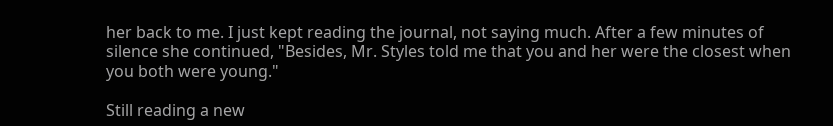her back to me. I just kept reading the journal, not saying much. After a few minutes of silence she continued, "Besides, Mr. Styles told me that you and her were the closest when you both were young."

Still reading a new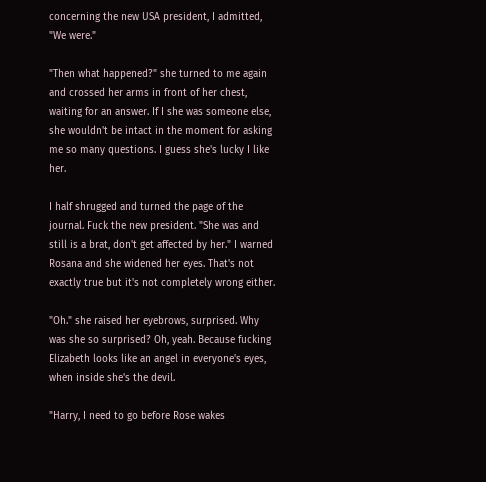concerning the new USA president, I admitted, "We were."

"Then what happened?" she turned to me again and crossed her arms in front of her chest, waiting for an answer. If I she was someone else, she wouldn't be intact in the moment for asking me so many questions. I guess she's lucky I like her.

I half shrugged and turned the page of the journal. Fuck the new president. "She was and still is a brat, don't get affected by her." I warned Rosana and she widened her eyes. That's not exactly true but it's not completely wrong either.

"Oh." she raised her eyebrows, surprised. Why was she so surprised? Oh, yeah. Because fucking Elizabeth looks like an angel in everyone's eyes, when inside she's the devil.

"Harry, I need to go before Rose wakes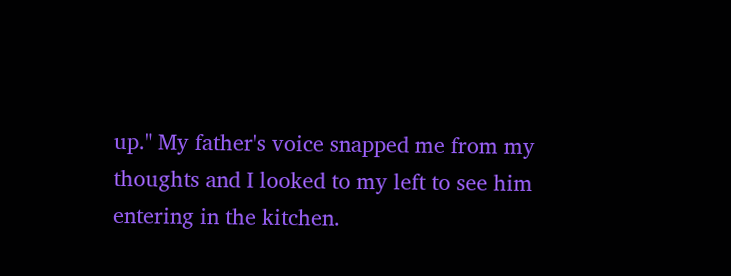up." My father's voice snapped me from my thoughts and I looked to my left to see him entering in the kitchen.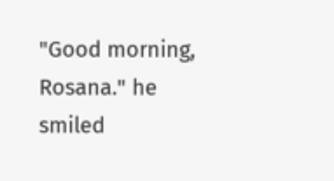"Good morning, Rosana." he smiled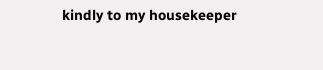kindly to my housekeeper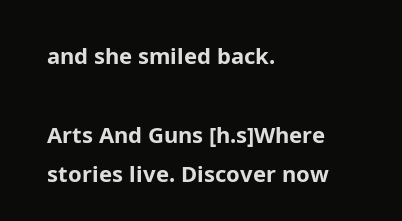and she smiled back.

Arts And Guns [h.s]Where stories live. Discover now